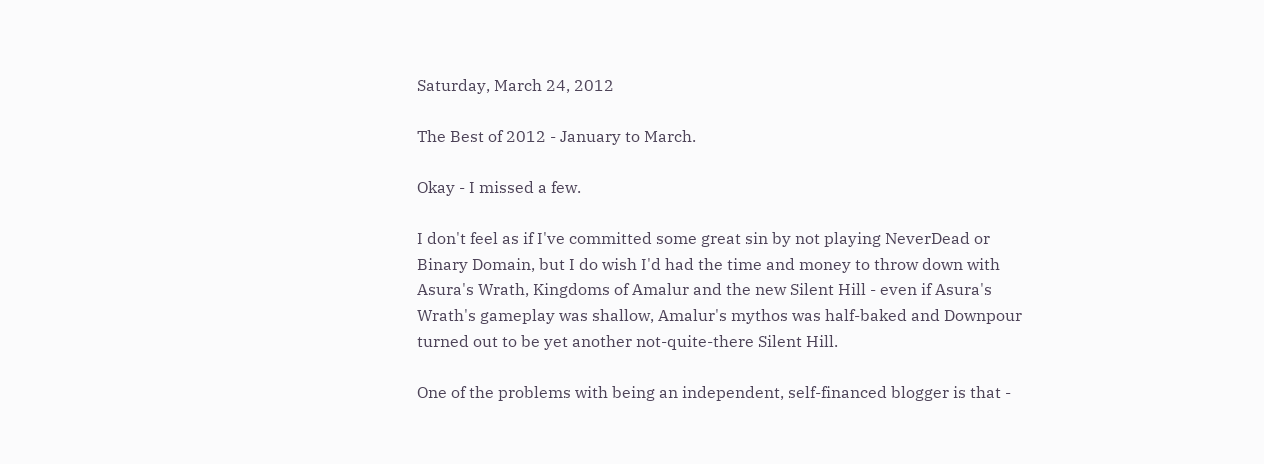Saturday, March 24, 2012

The Best of 2012 - January to March.

Okay - I missed a few.

I don't feel as if I've committed some great sin by not playing NeverDead or Binary Domain, but I do wish I'd had the time and money to throw down with Asura's Wrath, Kingdoms of Amalur and the new Silent Hill - even if Asura's Wrath's gameplay was shallow, Amalur's mythos was half-baked and Downpour turned out to be yet another not-quite-there Silent Hill.

One of the problems with being an independent, self-financed blogger is that -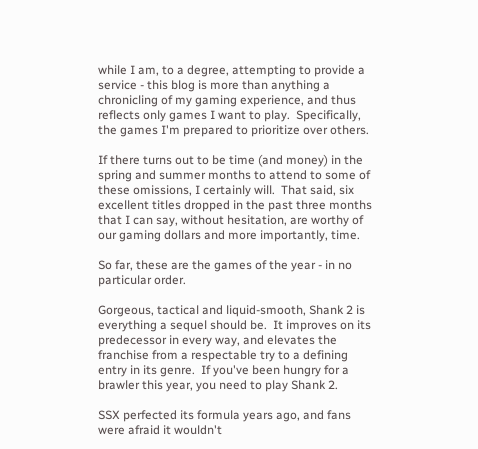while I am, to a degree, attempting to provide a service - this blog is more than anything a chronicling of my gaming experience, and thus reflects only games I want to play.  Specifically, the games I'm prepared to prioritize over others.

If there turns out to be time (and money) in the spring and summer months to attend to some of these omissions, I certainly will.  That said, six excellent titles dropped in the past three months that I can say, without hesitation, are worthy of our gaming dollars and more importantly, time.

So far, these are the games of the year - in no particular order.

Gorgeous, tactical and liquid-smooth, Shank 2 is everything a sequel should be.  It improves on its predecessor in every way, and elevates the franchise from a respectable try to a defining entry in its genre.  If you've been hungry for a brawler this year, you need to play Shank 2.

SSX perfected its formula years ago, and fans were afraid it wouldn't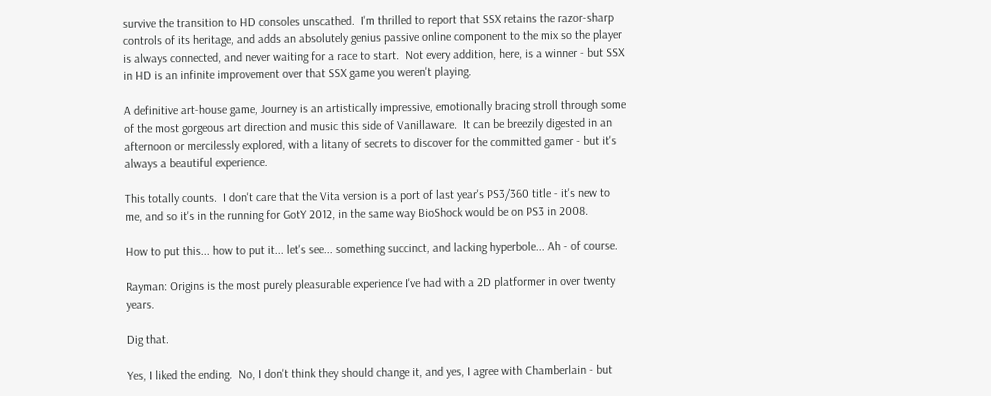survive the transition to HD consoles unscathed.  I'm thrilled to report that SSX retains the razor-sharp controls of its heritage, and adds an absolutely genius passive online component to the mix so the player is always connected, and never waiting for a race to start.  Not every addition, here, is a winner - but SSX in HD is an infinite improvement over that SSX game you weren't playing.

A definitive art-house game, Journey is an artistically impressive, emotionally bracing stroll through some of the most gorgeous art direction and music this side of Vanillaware.  It can be breezily digested in an afternoon or mercilessly explored, with a litany of secrets to discover for the committed gamer - but it's always a beautiful experience.

This totally counts.  I don't care that the Vita version is a port of last year's PS3/360 title - it's new to me, and so it's in the running for GotY 2012, in the same way BioShock would be on PS3 in 2008.

How to put this... how to put it... let's see... something succinct, and lacking hyperbole... Ah - of course.

Rayman: Origins is the most purely pleasurable experience I've had with a 2D platformer in over twenty years.

Dig that.

Yes, I liked the ending.  No, I don't think they should change it, and yes, I agree with Chamberlain - but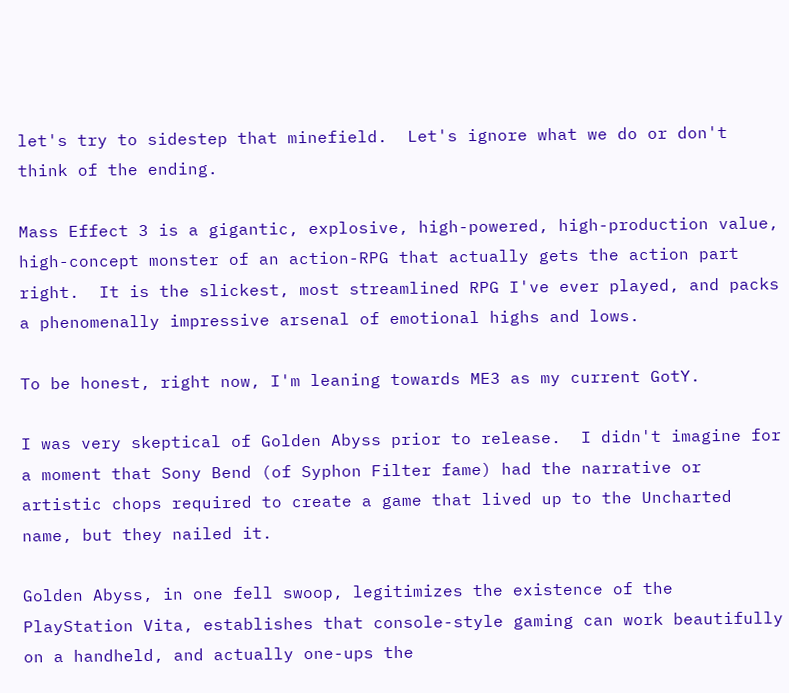let's try to sidestep that minefield.  Let's ignore what we do or don't think of the ending.

Mass Effect 3 is a gigantic, explosive, high-powered, high-production value, high-concept monster of an action-RPG that actually gets the action part right.  It is the slickest, most streamlined RPG I've ever played, and packs a phenomenally impressive arsenal of emotional highs and lows.

To be honest, right now, I'm leaning towards ME3 as my current GotY.

I was very skeptical of Golden Abyss prior to release.  I didn't imagine for a moment that Sony Bend (of Syphon Filter fame) had the narrative or artistic chops required to create a game that lived up to the Uncharted name, but they nailed it.

Golden Abyss, in one fell swoop, legitimizes the existence of the PlayStation Vita, establishes that console-style gaming can work beautifully on a handheld, and actually one-ups the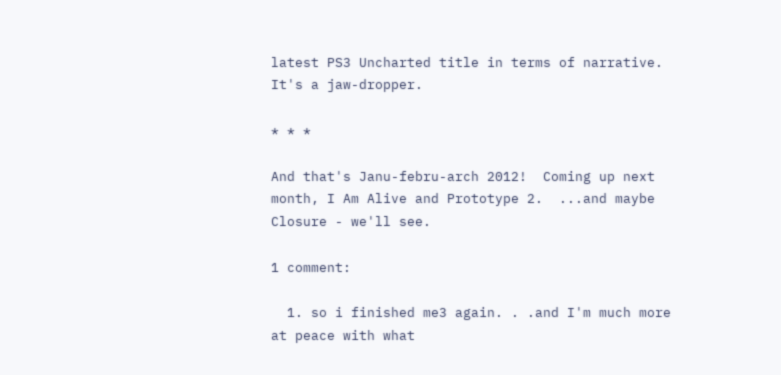latest PS3 Uncharted title in terms of narrative.  It's a jaw-dropper.

* * *

And that's Janu-febru-arch 2012!  Coming up next month, I Am Alive and Prototype 2.  ...and maybe Closure - we'll see.

1 comment:

  1. so i finished me3 again. . .and I'm much more at peace with what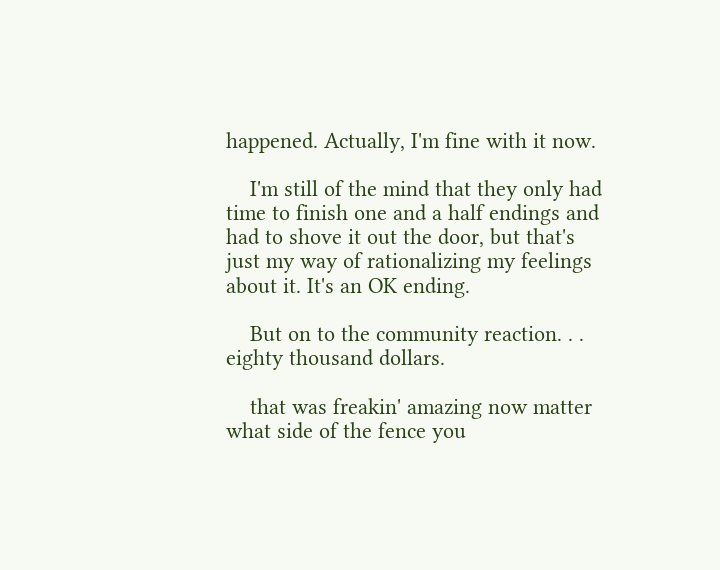happened. Actually, I'm fine with it now.

    I'm still of the mind that they only had time to finish one and a half endings and had to shove it out the door, but that's just my way of rationalizing my feelings about it. It's an OK ending.

    But on to the community reaction. . . eighty thousand dollars.

    that was freakin' amazing now matter what side of the fence you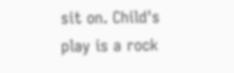sit on. Child's play is a rock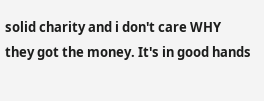solid charity and i don't care WHY they got the money. It's in good hands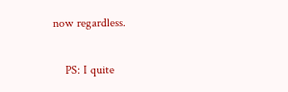now regardless.

    PS: I quite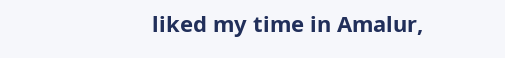liked my time in Amalur,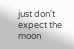just don't expect the moon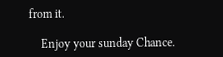from it.

    Enjoy your sunday Chance.